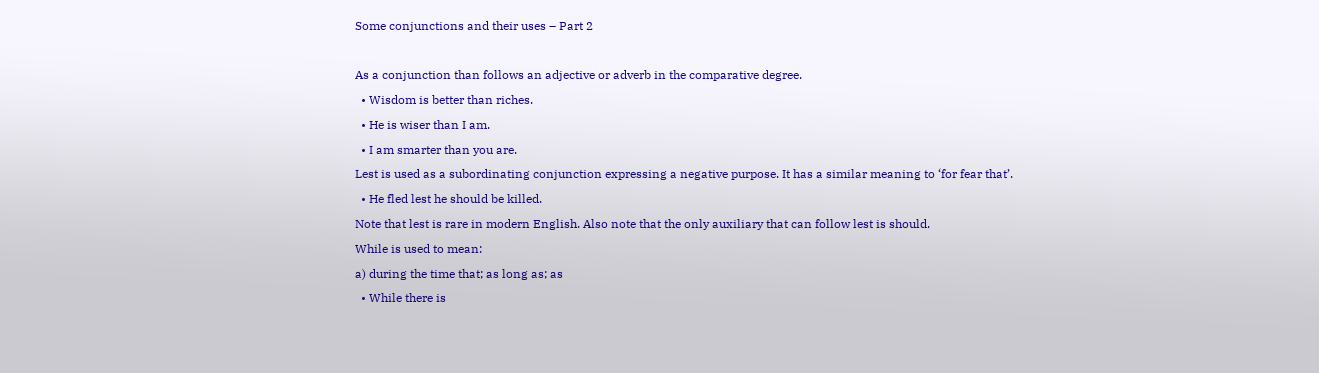Some conjunctions and their uses – Part 2

As a conjunction than follows an adjective or adverb in the comparative degree.
  • Wisdom is better than riches.
  • He is wiser than I am.
  • I am smarter than you are.
Lest is used as a subordinating conjunction expressing a negative purpose. It has a similar meaning to ‘for fear that’.
  • He fled lest he should be killed.
Note that lest is rare in modern English. Also note that the only auxiliary that can follow lest is should.
While is used to mean:
a) during the time that; as long as; as
  • While there is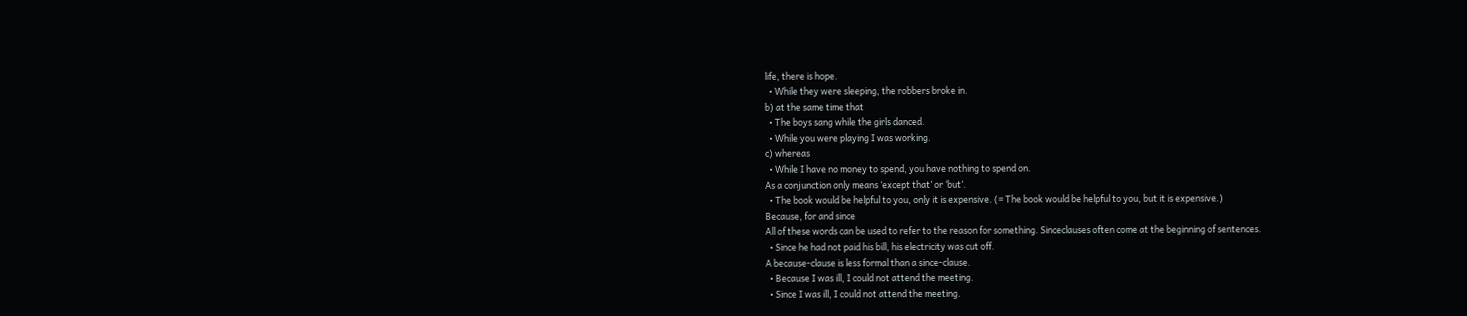life, there is hope.
  • While they were sleeping, the robbers broke in.
b) at the same time that
  • The boys sang while the girls danced.
  • While you were playing I was working.
c) whereas
  • While I have no money to spend, you have nothing to spend on.
As a conjunction only means ‘except that’ or ‘but’.
  • The book would be helpful to you, only it is expensive. (= The book would be helpful to you, but it is expensive.)
Because, for and since
All of these words can be used to refer to the reason for something. Sinceclauses often come at the beginning of sentences.
  • Since he had not paid his bill, his electricity was cut off.
A because-clause is less formal than a since-clause.
  • Because I was ill, I could not attend the meeting.
  • Since I was ill, I could not attend the meeting.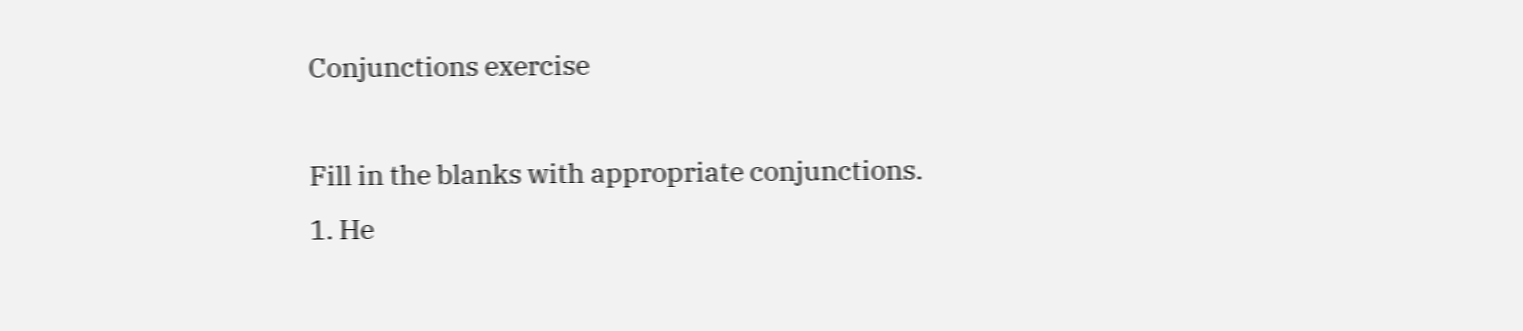Conjunctions exercise

Fill in the blanks with appropriate conjunctions.
1. He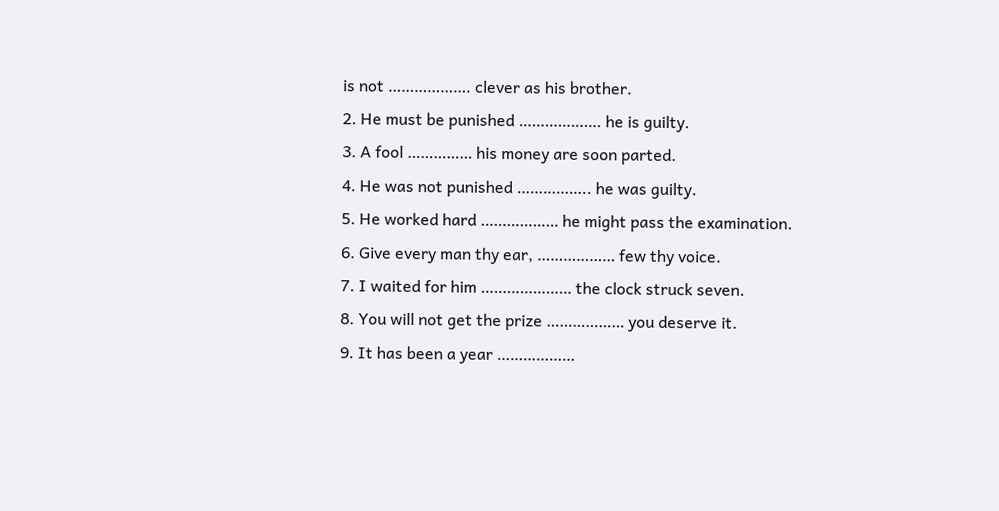is not ………………. clever as his brother.
2. He must be punished ………………. he is guilty.
3. A fool …………… his money are soon parted.
4. He was not punished …………….. he was guilty.
5. He worked hard ……………… he might pass the examination.
6. Give every man thy ear, ……………… few thy voice.
7. I waited for him ………………… the clock struck seven.
8. You will not get the prize ……………… you deserve it.
9. It has been a year ………………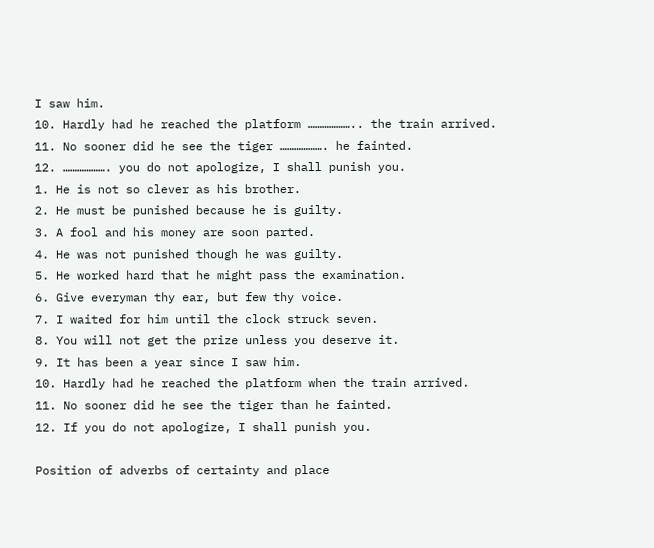I saw him.
10. Hardly had he reached the platform ……………….. the train arrived.
11. No sooner did he see the tiger ………………. he fainted.
12. ………………. you do not apologize, I shall punish you.
1. He is not so clever as his brother.
2. He must be punished because he is guilty.
3. A fool and his money are soon parted.
4. He was not punished though he was guilty.
5. He worked hard that he might pass the examination.
6. Give everyman thy ear, but few thy voice.
7. I waited for him until the clock struck seven.
8. You will not get the prize unless you deserve it.
9. It has been a year since I saw him.
10. Hardly had he reached the platform when the train arrived.
11. No sooner did he see the tiger than he fainted.
12. If you do not apologize, I shall punish you.

Position of adverbs of certainty and place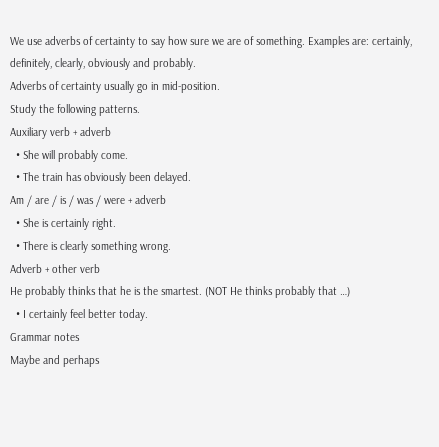We use adverbs of certainty to say how sure we are of something. Examples are: certainly, definitely, clearly, obviously and probably.
Adverbs of certainty usually go in mid-position.
Study the following patterns.
Auxiliary verb + adverb
  • She will probably come.
  • The train has obviously been delayed.
Am / are / is / was / were + adverb
  • She is certainly right.
  • There is clearly something wrong.
Adverb + other verb
He probably thinks that he is the smartest. (NOT He thinks probably that …)
  • I certainly feel better today.
Grammar notes
Maybe and perhaps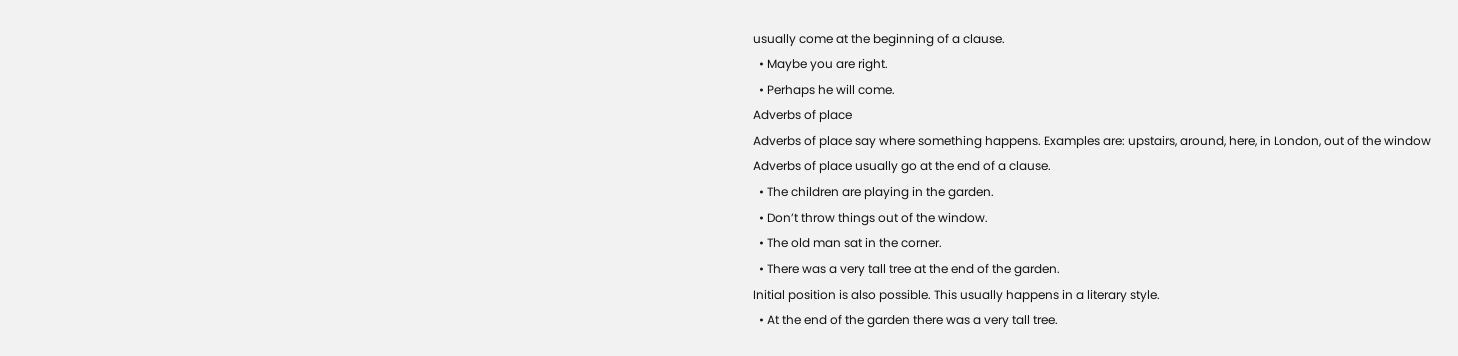usually come at the beginning of a clause.
  • Maybe you are right.
  • Perhaps he will come.
Adverbs of place
Adverbs of place say where something happens. Examples are: upstairs, around, here, in London, out of the window
Adverbs of place usually go at the end of a clause.
  • The children are playing in the garden.
  • Don’t throw things out of the window.
  • The old man sat in the corner.
  • There was a very tall tree at the end of the garden.
Initial position is also possible. This usually happens in a literary style.
  • At the end of the garden there was a very tall tree.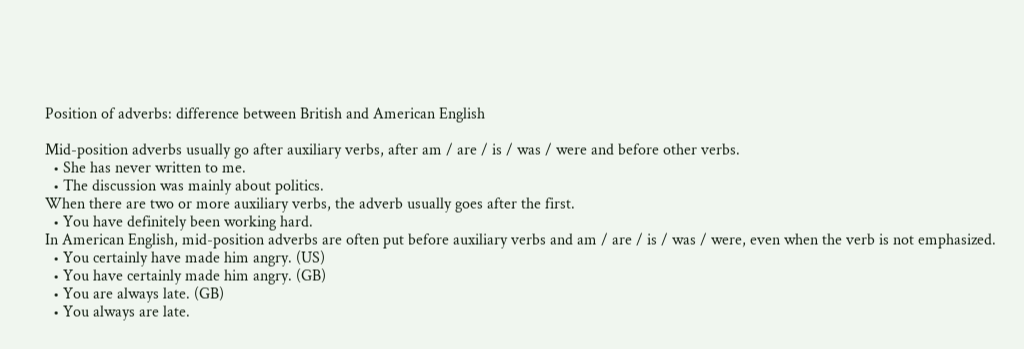Position of adverbs: difference between British and American English

Mid-position adverbs usually go after auxiliary verbs, after am / are / is / was / were and before other verbs.
  • She has never written to me.
  • The discussion was mainly about politics.
When there are two or more auxiliary verbs, the adverb usually goes after the first.
  • You have definitely been working hard.
In American English, mid-position adverbs are often put before auxiliary verbs and am / are / is / was / were, even when the verb is not emphasized.
  • You certainly have made him angry. (US)
  • You have certainly made him angry. (GB)
  • You are always late. (GB)
  • You always are late.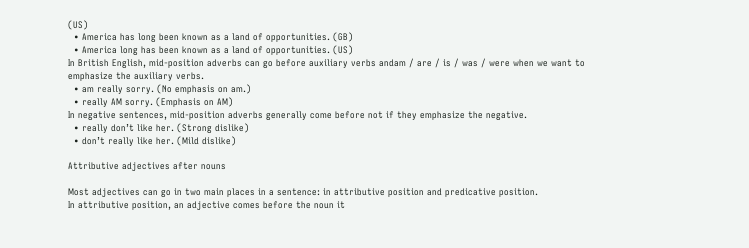(US)
  • America has long been known as a land of opportunities. (GB)
  • America long has been known as a land of opportunities. (US)
In British English, mid-position adverbs can go before auxiliary verbs andam / are / is / was / were when we want to emphasize the auxiliary verbs.
  • am really sorry. (No emphasis on am.)
  • really AM sorry. (Emphasis on AM)
In negative sentences, mid-position adverbs generally come before not if they emphasize the negative.
  • really don’t like her. (Strong dislike)
  • don’t really like her. (Mild dislike)

Attributive adjectives after nouns

Most adjectives can go in two main places in a sentence: in attributive position and predicative position.
In attributive position, an adjective comes before the noun it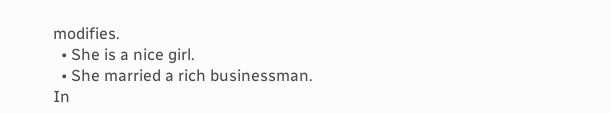modifies.
  • She is a nice girl.
  • She married a rich businessman.
In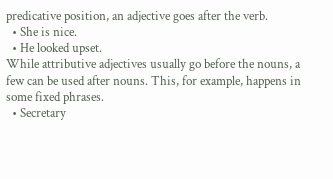predicative position, an adjective goes after the verb.
  • She is nice.
  • He looked upset.
While attributive adjectives usually go before the nouns, a few can be used after nouns. This, for example, happens in some fixed phrases.
  • Secretary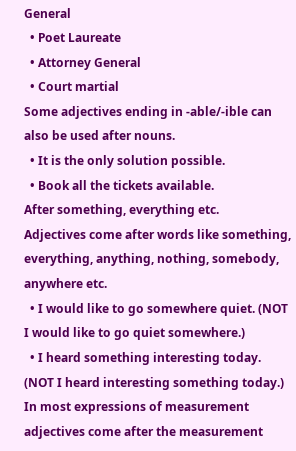General
  • Poet Laureate
  • Attorney General
  • Court martial
Some adjectives ending in -able/-ible can also be used after nouns.
  • It is the only solution possible.
  • Book all the tickets available.
After something, everything etc.
Adjectives come after words like something, everything, anything, nothing, somebody, anywhere etc.
  • I would like to go somewhere quiet. (NOT I would like to go quiet somewhere.)
  • I heard something interesting today. (NOT I heard interesting something today.)
In most expressions of measurement adjectives come after the measurement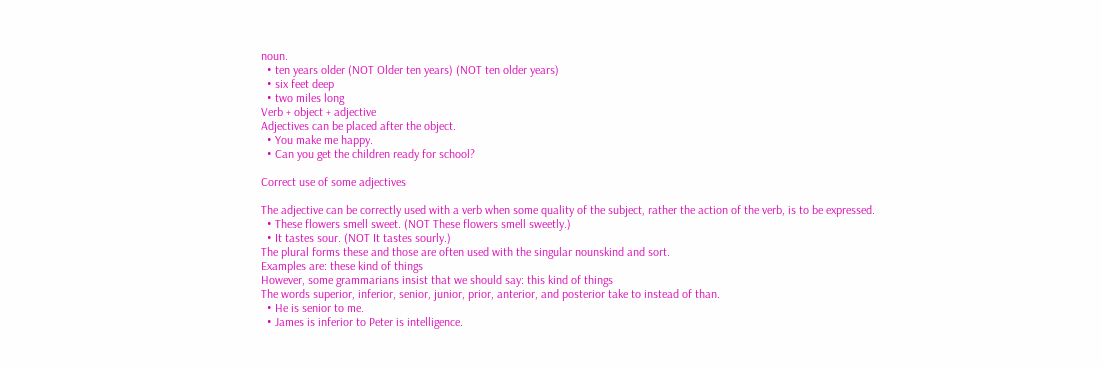noun.
  • ten years older (NOT Older ten years) (NOT ten older years)
  • six feet deep
  • two miles long
Verb + object + adjective
Adjectives can be placed after the object.
  • You make me happy.
  • Can you get the children ready for school?

Correct use of some adjectives

The adjective can be correctly used with a verb when some quality of the subject, rather the action of the verb, is to be expressed.
  • These flowers smell sweet. (NOT These flowers smell sweetly.)
  • It tastes sour. (NOT It tastes sourly.)
The plural forms these and those are often used with the singular nounskind and sort.
Examples are: these kind of things
However, some grammarians insist that we should say: this kind of things
The words superior, inferior, senior, junior, prior, anterior, and posterior take to instead of than.
  • He is senior to me.
  • James is inferior to Peter is intelligence.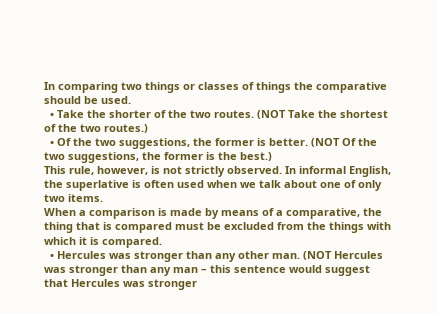In comparing two things or classes of things the comparative should be used.
  • Take the shorter of the two routes. (NOT Take the shortest of the two routes.)
  • Of the two suggestions, the former is better. (NOT Of the two suggestions, the former is the best.)
This rule, however, is not strictly observed. In informal English, the superlative is often used when we talk about one of only two items.
When a comparison is made by means of a comparative, the thing that is compared must be excluded from the things with which it is compared.
  • Hercules was stronger than any other man. (NOT Hercules was stronger than any man – this sentence would suggest that Hercules was stronger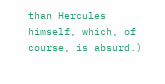than Hercules himself, which, of course, is absurd.)